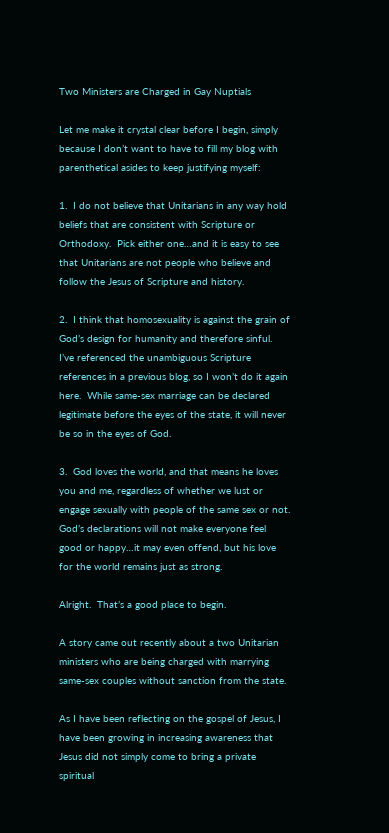Two Ministers are Charged in Gay Nuptials

Let me make it crystal clear before I begin, simply because I don’t want to have to fill my blog with parenthetical asides to keep justifying myself:

1.  I do not believe that Unitarians in any way hold beliefs that are consistent with Scripture or Orthodoxy.  Pick either one…and it is easy to see that Unitarians are not people who believe and follow the Jesus of Scripture and history.

2.  I think that homosexuality is against the grain of God’s design for humanity and therefore sinful.  I’ve referenced the unambiguous Scripture references in a previous blog, so I won’t do it again here.  While same-sex marriage can be declared legitimate before the eyes of the state, it will never be so in the eyes of God.

3.  God loves the world, and that means he loves you and me, regardless of whether we lust or engage sexually with people of the same sex or not.  God’s declarations will not make everyone feel good or happy…it may even offend, but his love for the world remains just as strong.

Alright.  That’s a good place to begin.

A story came out recently about a two Unitarian ministers who are being charged with marrying same-sex couples without sanction from the state.

As I have been reflecting on the gospel of Jesus, I have been growing in increasing awareness that Jesus did not simply come to bring a private spiritual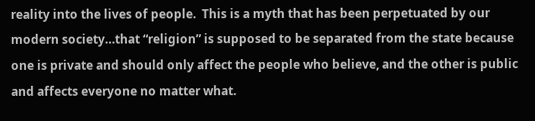reality into the lives of people.  This is a myth that has been perpetuated by our modern society…that “religion” is supposed to be separated from the state because one is private and should only affect the people who believe, and the other is public and affects everyone no matter what.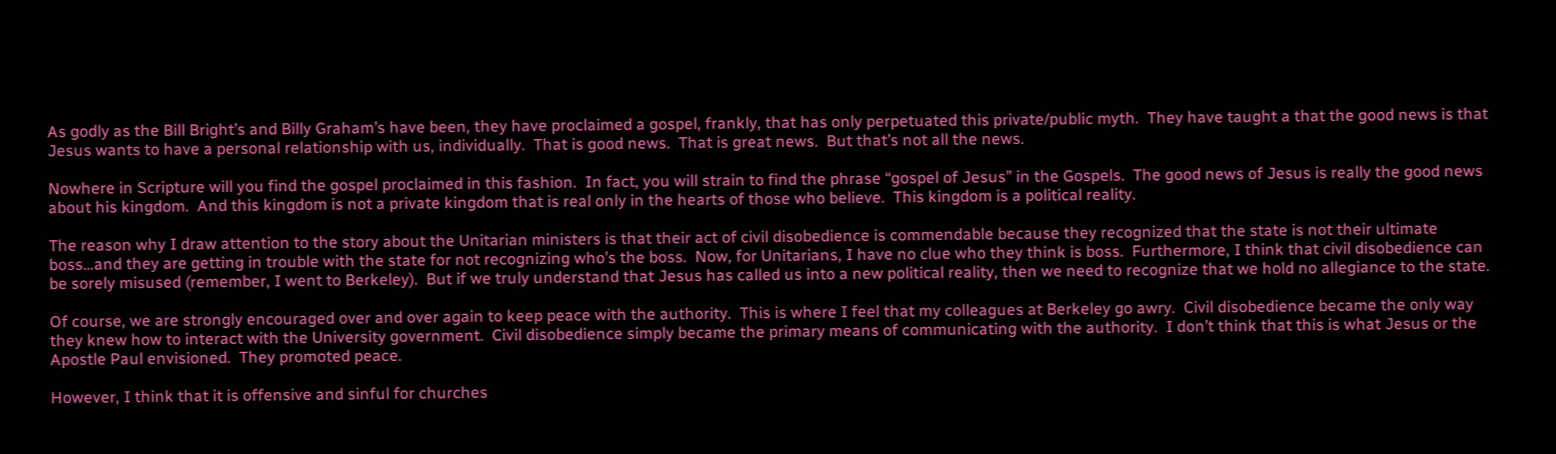As godly as the Bill Bright’s and Billy Graham’s have been, they have proclaimed a gospel, frankly, that has only perpetuated this private/public myth.  They have taught a that the good news is that Jesus wants to have a personal relationship with us, individually.  That is good news.  That is great news.  But that’s not all the news.

Nowhere in Scripture will you find the gospel proclaimed in this fashion.  In fact, you will strain to find the phrase “gospel of Jesus” in the Gospels.  The good news of Jesus is really the good news about his kingdom.  And this kingdom is not a private kingdom that is real only in the hearts of those who believe.  This kingdom is a political reality.

The reason why I draw attention to the story about the Unitarian ministers is that their act of civil disobedience is commendable because they recognized that the state is not their ultimate boss…and they are getting in trouble with the state for not recognizing who’s the boss.  Now, for Unitarians, I have no clue who they think is boss.  Furthermore, I think that civil disobedience can be sorely misused (remember, I went to Berkeley).  But if we truly understand that Jesus has called us into a new political reality, then we need to recognize that we hold no allegiance to the state.

Of course, we are strongly encouraged over and over again to keep peace with the authority.  This is where I feel that my colleagues at Berkeley go awry.  Civil disobedience became the only way they knew how to interact with the University government.  Civil disobedience simply became the primary means of communicating with the authority.  I don’t think that this is what Jesus or the Apostle Paul envisioned.  They promoted peace.

However, I think that it is offensive and sinful for churches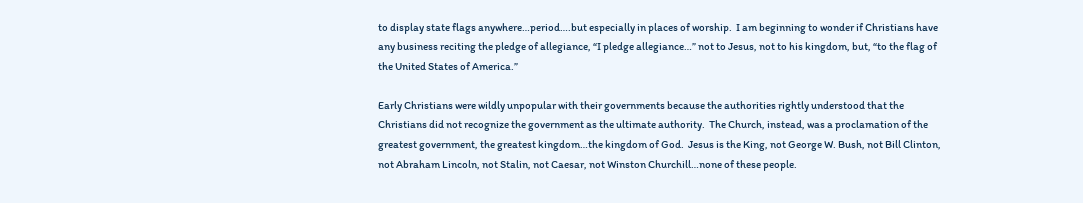to display state flags anywhere…period….but especially in places of worship.  I am beginning to wonder if Christians have any business reciting the pledge of allegiance, “I pledge allegiance…” not to Jesus, not to his kingdom, but, “to the flag of the United States of America.”

Early Christians were wildly unpopular with their governments because the authorities rightly understood that the Christians did not recognize the government as the ultimate authority.  The Church, instead, was a proclamation of the greatest government, the greatest kingdom…the kingdom of God.  Jesus is the King, not George W. Bush, not Bill Clinton, not Abraham Lincoln, not Stalin, not Caesar, not Winston Churchill…none of these people.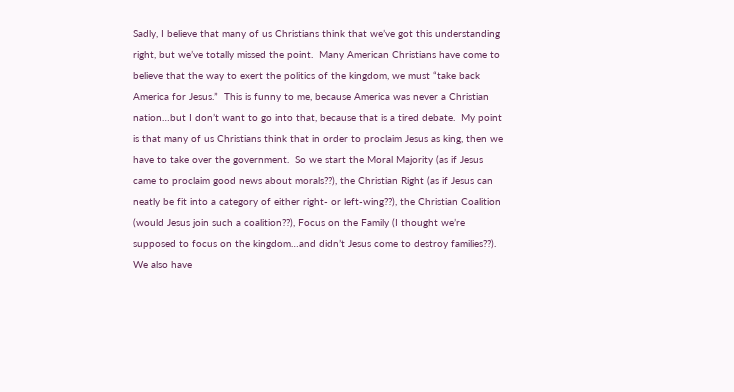Sadly, I believe that many of us Christians think that we’ve got this understanding right, but we’ve totally missed the point.  Many American Christians have come to believe that the way to exert the politics of the kingdom, we must “take back America for Jesus.”  This is funny to me, because America was never a Christian nation…but I don’t want to go into that, because that is a tired debate.  My point is that many of us Christians think that in order to proclaim Jesus as king, then we have to take over the government.  So we start the Moral Majority (as if Jesus came to proclaim good news about morals??), the Christian Right (as if Jesus can neatly be fit into a category of either right- or left-wing??), the Christian Coalition (would Jesus join such a coalition??), Focus on the Family (I thought we’re supposed to focus on the kingdom…and didn’t Jesus come to destroy families??).  We also have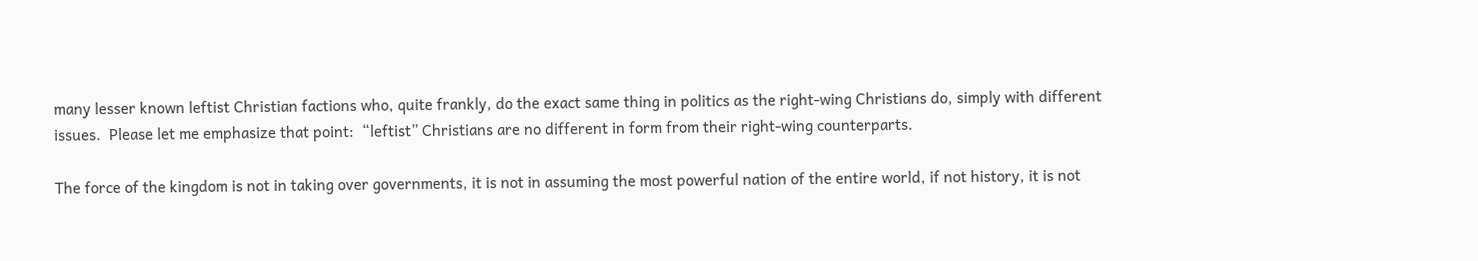many lesser known leftist Christian factions who, quite frankly, do the exact same thing in politics as the right-wing Christians do, simply with different issues.  Please let me emphasize that point:  “leftist” Christians are no different in form from their right-wing counterparts.

The force of the kingdom is not in taking over governments, it is not in assuming the most powerful nation of the entire world, if not history, it is not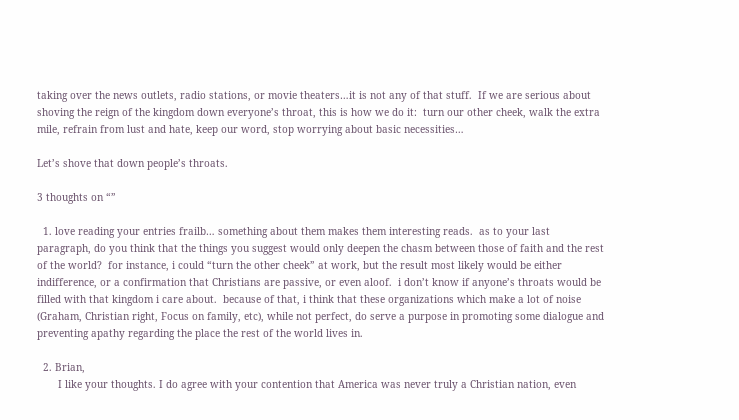taking over the news outlets, radio stations, or movie theaters…it is not any of that stuff.  If we are serious about shoving the reign of the kingdom down everyone’s throat, this is how we do it:  turn our other cheek, walk the extra mile, refrain from lust and hate, keep our word, stop worrying about basic necessities…

Let’s shove that down people’s throats.

3 thoughts on “”

  1. love reading your entries frailb… something about them makes them interesting reads.  as to your last paragraph, do you think that the things you suggest would only deepen the chasm between those of faith and the rest of the world?  for instance, i could “turn the other cheek” at work, but the result most likely would be either indifference, or a confirmation that Christians are passive, or even aloof.  i don’t know if anyone’s throats would be filled with that kingdom i care about.  because of that, i think that these organizations which make a lot of noise (Graham, Christian right, Focus on family, etc), while not perfect, do serve a purpose in promoting some dialogue and preventing apathy regarding the place the rest of the world lives in.

  2. Brian,
       I like your thoughts. I do agree with your contention that America was never truly a Christian nation, even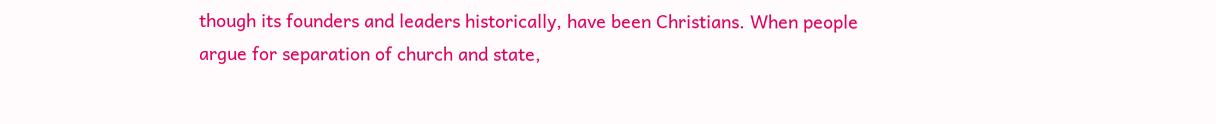though its founders and leaders historically, have been Christians. When people argue for separation of church and state,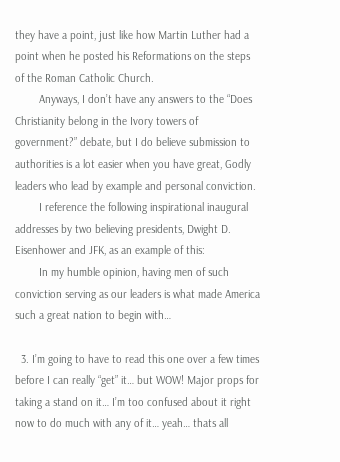they have a point, just like how Martin Luther had a point when he posted his Reformations on the steps of the Roman Catholic Church.
        Anyways, I don’t have any answers to the “Does Christianity belong in the Ivory towers of government?” debate, but I do believe submission to authorities is a lot easier when you have great, Godly leaders who lead by example and personal conviction.
        I reference the following inspirational inaugural addresses by two believing presidents, Dwight D. Eisenhower and JFK, as an example of this:
        In my humble opinion, having men of such conviction serving as our leaders is what made America such a great nation to begin with…

  3. I’m going to have to read this one over a few times before I can really “get” it… but WOW! Major props for taking a stand on it… I’m too confused about it right now to do much with any of it… yeah… thats all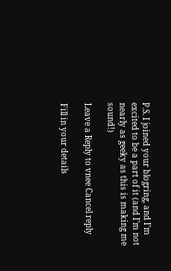P.S. I joined your blogring, and I’m excited to be a part of it (and I’m not nearly as geeky as this is making me sound!)

Leave a Reply to vnee Cancel reply

Fill in your details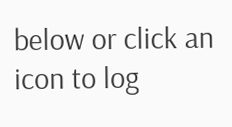below or click an icon to log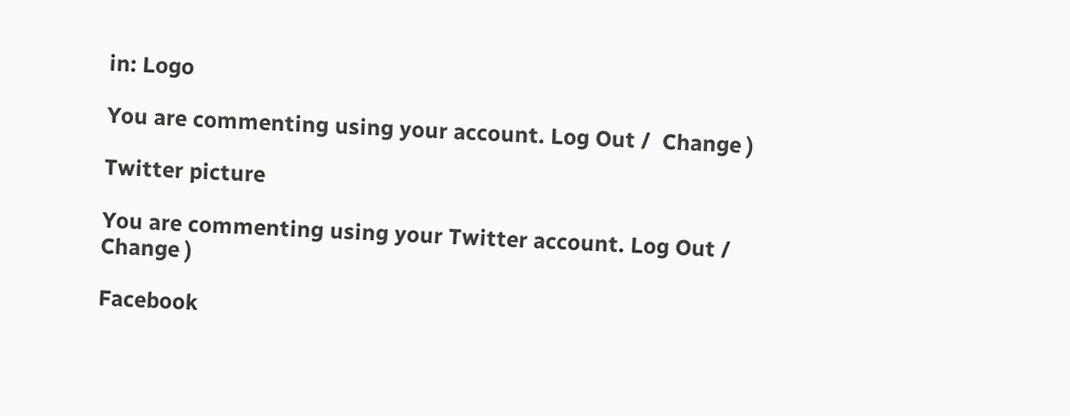in: Logo

You are commenting using your account. Log Out /  Change )

Twitter picture

You are commenting using your Twitter account. Log Out /  Change )

Facebook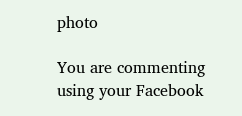photo

You are commenting using your Facebook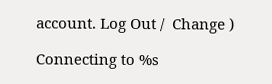account. Log Out /  Change )

Connecting to %s